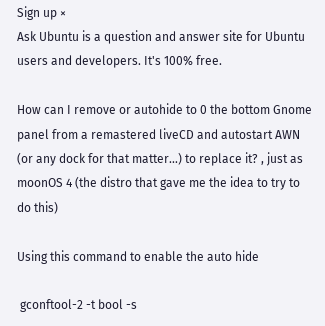Sign up ×
Ask Ubuntu is a question and answer site for Ubuntu users and developers. It's 100% free.

How can I remove or autohide to 0 the bottom Gnome panel from a remastered liveCD and autostart AWN (or any dock for that matter...) to replace it? , just as moonOS 4 (the distro that gave me the idea to try to do this)

Using this command to enable the auto hide

 gconftool-2 -t bool -s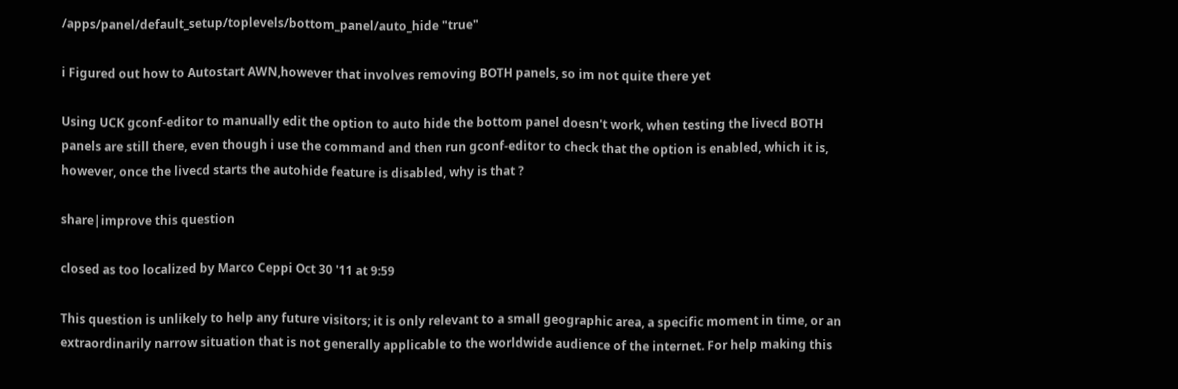/apps/panel/default_setup/toplevels/bottom_panel/auto_hide "true"

i Figured out how to Autostart AWN,however that involves removing BOTH panels, so im not quite there yet

Using UCK gconf-editor to manually edit the option to auto hide the bottom panel doesn't work, when testing the livecd BOTH panels are still there, even though i use the command and then run gconf-editor to check that the option is enabled, which it is, however, once the livecd starts the autohide feature is disabled, why is that ?

share|improve this question

closed as too localized by Marco Ceppi Oct 30 '11 at 9:59

This question is unlikely to help any future visitors; it is only relevant to a small geographic area, a specific moment in time, or an extraordinarily narrow situation that is not generally applicable to the worldwide audience of the internet. For help making this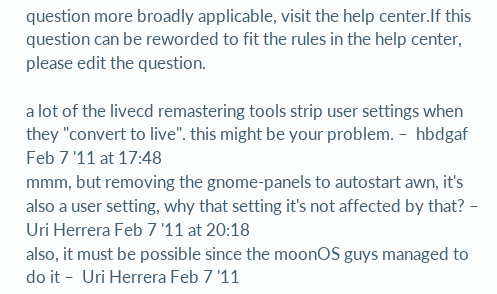question more broadly applicable, visit the help center.If this question can be reworded to fit the rules in the help center, please edit the question.

a lot of the livecd remastering tools strip user settings when they "convert to live". this might be your problem. –  hbdgaf Feb 7 '11 at 17:48
mmm, but removing the gnome-panels to autostart awn, it's also a user setting, why that setting it's not affected by that? –  Uri Herrera Feb 7 '11 at 20:18
also, it must be possible since the moonOS guys managed to do it –  Uri Herrera Feb 7 '11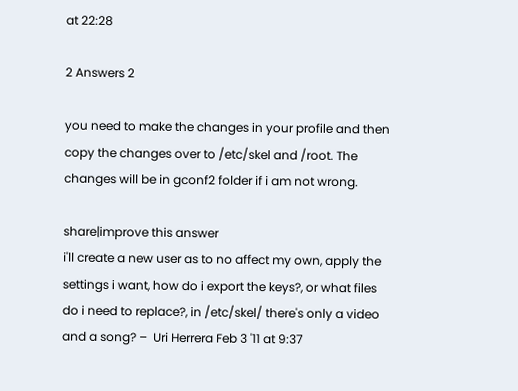at 22:28

2 Answers 2

you need to make the changes in your profile and then copy the changes over to /etc/skel and /root. The changes will be in gconf2 folder if i am not wrong.

share|improve this answer
i'll create a new user as to no affect my own, apply the settings i want, how do i export the keys?, or what files do i need to replace?, in /etc/skel/ there's only a video and a song? –  Uri Herrera Feb 3 '11 at 9:37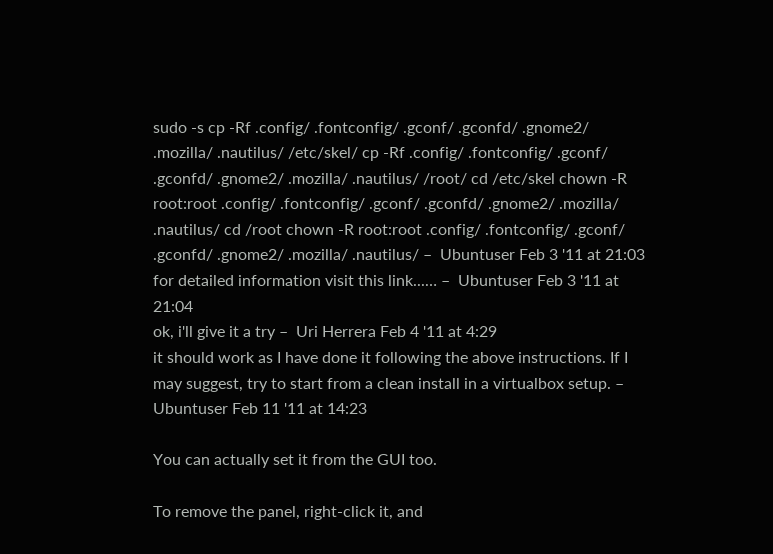sudo -s cp -Rf .config/ .fontconfig/ .gconf/ .gconfd/ .gnome2/ .mozilla/ .nautilus/ /etc/skel/ cp -Rf .config/ .fontconfig/ .gconf/ .gconfd/ .gnome2/ .mozilla/ .nautilus/ /root/ cd /etc/skel chown -R root:root .config/ .fontconfig/ .gconf/ .gconfd/ .gnome2/ .mozilla/ .nautilus/ cd /root chown -R root:root .config/ .fontconfig/ .gconf/ .gconfd/ .gnome2/ .mozilla/ .nautilus/ –  Ubuntuser Feb 3 '11 at 21:03
for detailed information visit this link...… –  Ubuntuser Feb 3 '11 at 21:04
ok, i'll give it a try –  Uri Herrera Feb 4 '11 at 4:29
it should work as I have done it following the above instructions. If I may suggest, try to start from a clean install in a virtualbox setup. –  Ubuntuser Feb 11 '11 at 14:23

You can actually set it from the GUI too.

To remove the panel, right-click it, and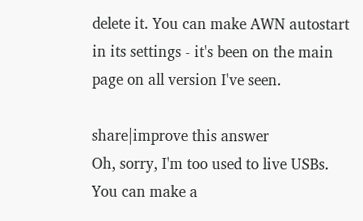delete it. You can make AWN autostart in its settings - it's been on the main page on all version I've seen.

share|improve this answer
Oh, sorry, I'm too used to live USBs. You can make a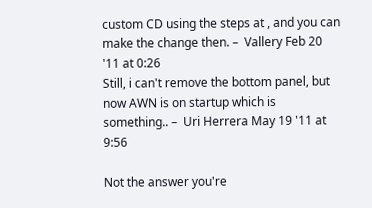custom CD using the steps at , and you can make the change then. –  Vallery Feb 20 '11 at 0:26
Still, i can't remove the bottom panel, but now AWN is on startup which is something.. –  Uri Herrera May 19 '11 at 9:56

Not the answer you're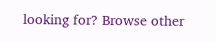looking for? Browse other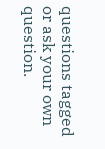questions tagged or ask your own question.